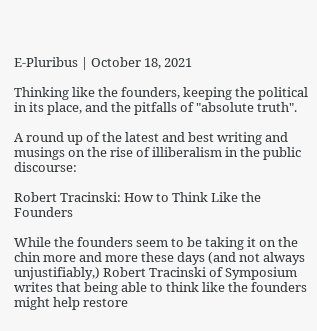E-Pluribus | October 18, 2021

Thinking like the founders, keeping the political in its place, and the pitfalls of "absolute truth".

A round up of the latest and best writing and musings on the rise of illiberalism in the public discourse:

Robert Tracinski: How to Think Like the Founders

While the founders seem to be taking it on the chin more and more these days (and not always unjustifiably,) Robert Tracinski of Symposium writes that being able to think like the founders might help restore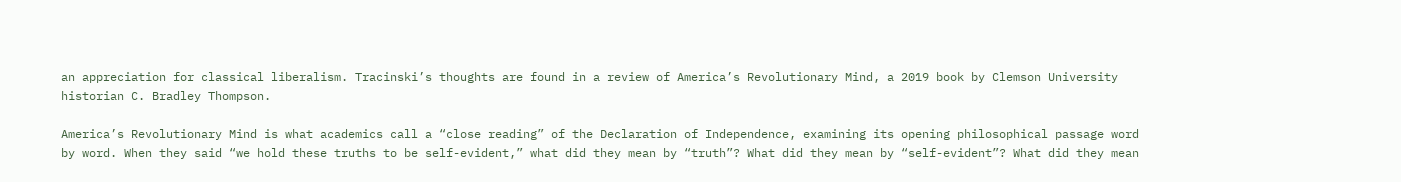an appreciation for classical liberalism. Tracinski’s thoughts are found in a review of America’s Revolutionary Mind, a 2019 book by Clemson University historian C. Bradley Thompson.

America’s Revolutionary Mind is what academics call a “close reading” of the Declaration of Independence, examining its opening philosophical passage word by word. When they said “we hold these truths to be self-evident,” what did they mean by “truth”? What did they mean by “self-evident”? What did they mean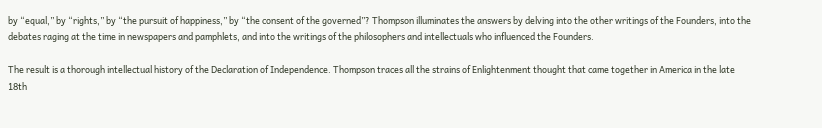by “equal,” by “rights,” by “the pursuit of happiness,” by “the consent of the governed”? Thompson illuminates the answers by delving into the other writings of the Founders, into the debates raging at the time in newspapers and pamphlets, and into the writings of the philosophers and intellectuals who influenced the Founders.

The result is a thorough intellectual history of the Declaration of Independence. Thompson traces all the strains of Enlightenment thought that came together in America in the late 18th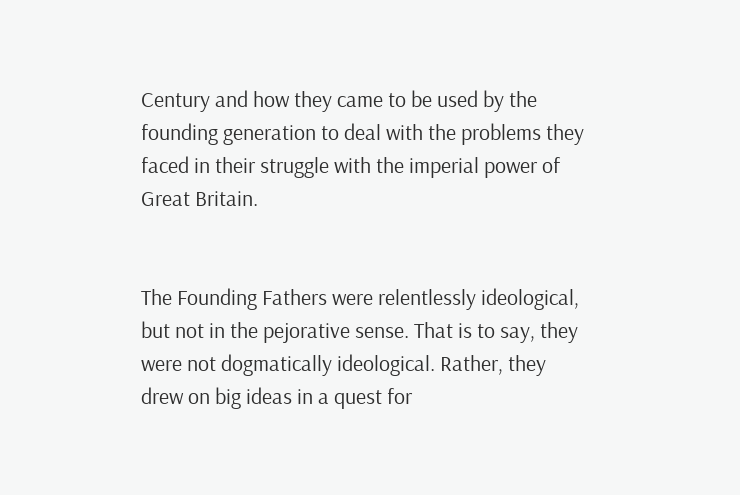Century and how they came to be used by the founding generation to deal with the problems they faced in their struggle with the imperial power of Great Britain.


The Founding Fathers were relentlessly ideological, but not in the pejorative sense. That is to say, they were not dogmatically ideological. Rather, they drew on big ideas in a quest for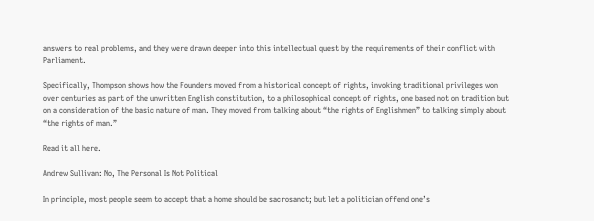answers to real problems, and they were drawn deeper into this intellectual quest by the requirements of their conflict with Parliament.

Specifically, Thompson shows how the Founders moved from a historical concept of rights, invoking traditional privileges won over centuries as part of the unwritten English constitution, to a philosophical concept of rights, one based not on tradition but on a consideration of the basic nature of man. They moved from talking about “the rights of Englishmen” to talking simply about “the rights of man.”

Read it all here.

Andrew Sullivan: No, The Personal Is Not Political

In principle, most people seem to accept that a home should be sacrosanct; but let a politician offend one’s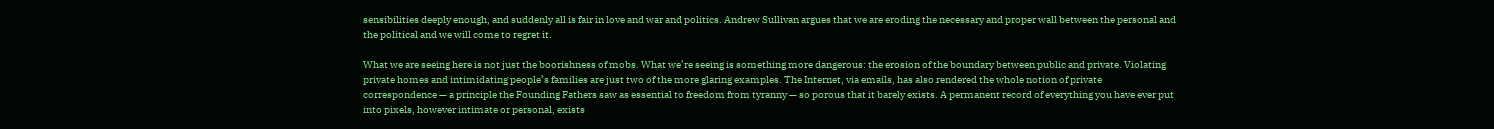sensibilities deeply enough, and suddenly all is fair in love and war and politics. Andrew Sullivan argues that we are eroding the necessary and proper wall between the personal and the political and we will come to regret it.

What we are seeing here is not just the boorishness of mobs. What we’re seeing is something more dangerous: the erosion of the boundary between public and private. Violating private homes and intimidating people’s families are just two of the more glaring examples. The Internet, via emails, has also rendered the whole notion of private correspondence — a principle the Founding Fathers saw as essential to freedom from tyranny — so porous that it barely exists. A permanent record of everything you have ever put into pixels, however intimate or personal, exists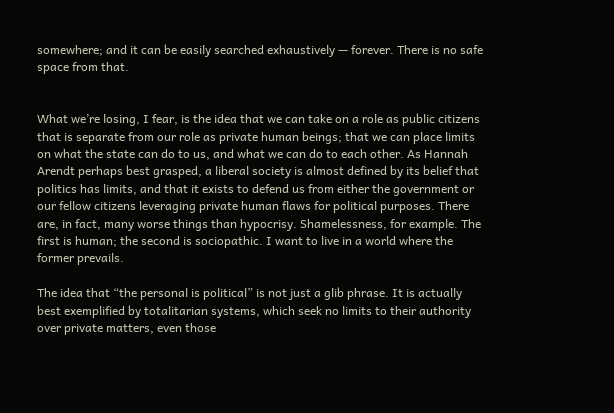somewhere; and it can be easily searched exhaustively — forever. There is no safe space from that.


What we’re losing, I fear, is the idea that we can take on a role as public citizens that is separate from our role as private human beings; that we can place limits on what the state can do to us, and what we can do to each other. As Hannah Arendt perhaps best grasped, a liberal society is almost defined by its belief that politics has limits, and that it exists to defend us from either the government or our fellow citizens leveraging private human flaws for political purposes. There are, in fact, many worse things than hypocrisy. Shamelessness, for example. The first is human; the second is sociopathic. I want to live in a world where the former prevails.

The idea that “the personal is political” is not just a glib phrase. It is actually best exemplified by totalitarian systems, which seek no limits to their authority over private matters, even those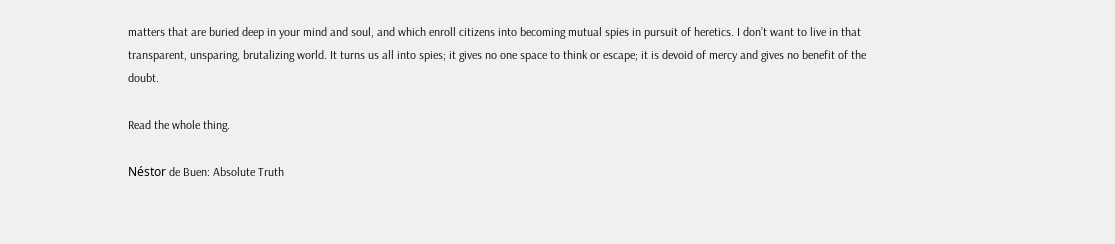matters that are buried deep in your mind and soul, and which enroll citizens into becoming mutual spies in pursuit of heretics. I don’t want to live in that transparent, unsparing, brutalizing world. It turns us all into spies; it gives no one space to think or escape; it is devoid of mercy and gives no benefit of the doubt.

Read the whole thing.

Néstor de Buen: Absolute Truth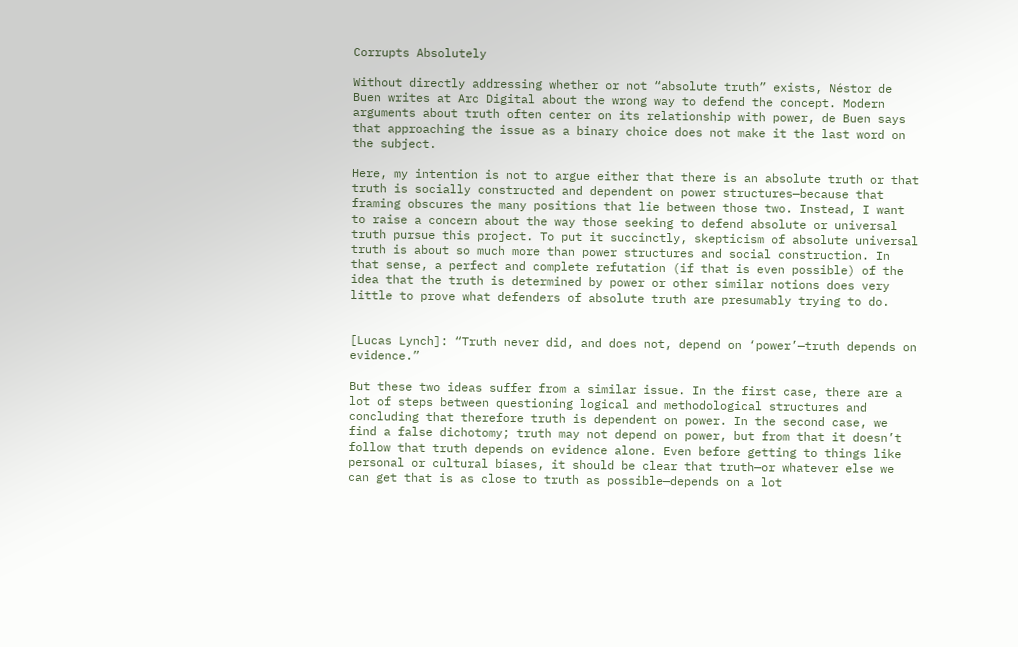Corrupts Absolutely

Without directly addressing whether or not “absolute truth” exists, Néstor de Buen writes at Arc Digital about the wrong way to defend the concept. Modern arguments about truth often center on its relationship with power, de Buen says that approaching the issue as a binary choice does not make it the last word on the subject.

Here, my intention is not to argue either that there is an absolute truth or that truth is socially constructed and dependent on power structures—because that framing obscures the many positions that lie between those two. Instead, I want to raise a concern about the way those seeking to defend absolute or universal truth pursue this project. To put it succinctly, skepticism of absolute universal truth is about so much more than power structures and social construction. In that sense, a perfect and complete refutation (if that is even possible) of the idea that the truth is determined by power or other similar notions does very little to prove what defenders of absolute truth are presumably trying to do.


[Lucas Lynch]: “Truth never did, and does not, depend on ‘power’—truth depends on evidence.”

But these two ideas suffer from a similar issue. In the first case, there are a lot of steps between questioning logical and methodological structures and concluding that therefore truth is dependent on power. In the second case, we find a false dichotomy; truth may not depend on power, but from that it doesn’t follow that truth depends on evidence alone. Even before getting to things like personal or cultural biases, it should be clear that truth—or whatever else we can get that is as close to truth as possible—depends on a lot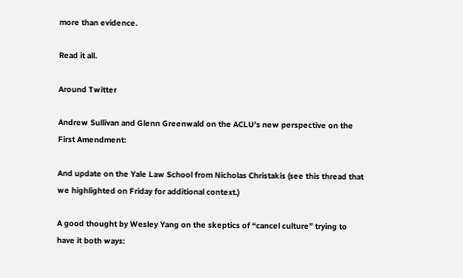more than evidence.

Read it all.

Around Twitter

Andrew Sullivan and Glenn Greenwald on the ACLU’s new perspective on the First Amendment:

And update on the Yale Law School from Nicholas Christakis (see this thread that we highlighted on Friday for additional context.)

A good thought by Wesley Yang on the skeptics of “cancel culture” trying to have it both ways: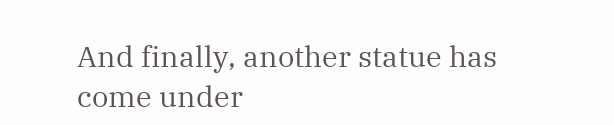And finally, another statue has come under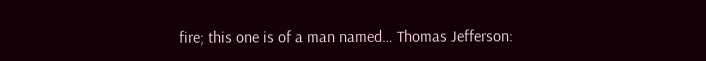fire; this one is of a man named… Thomas Jefferson: